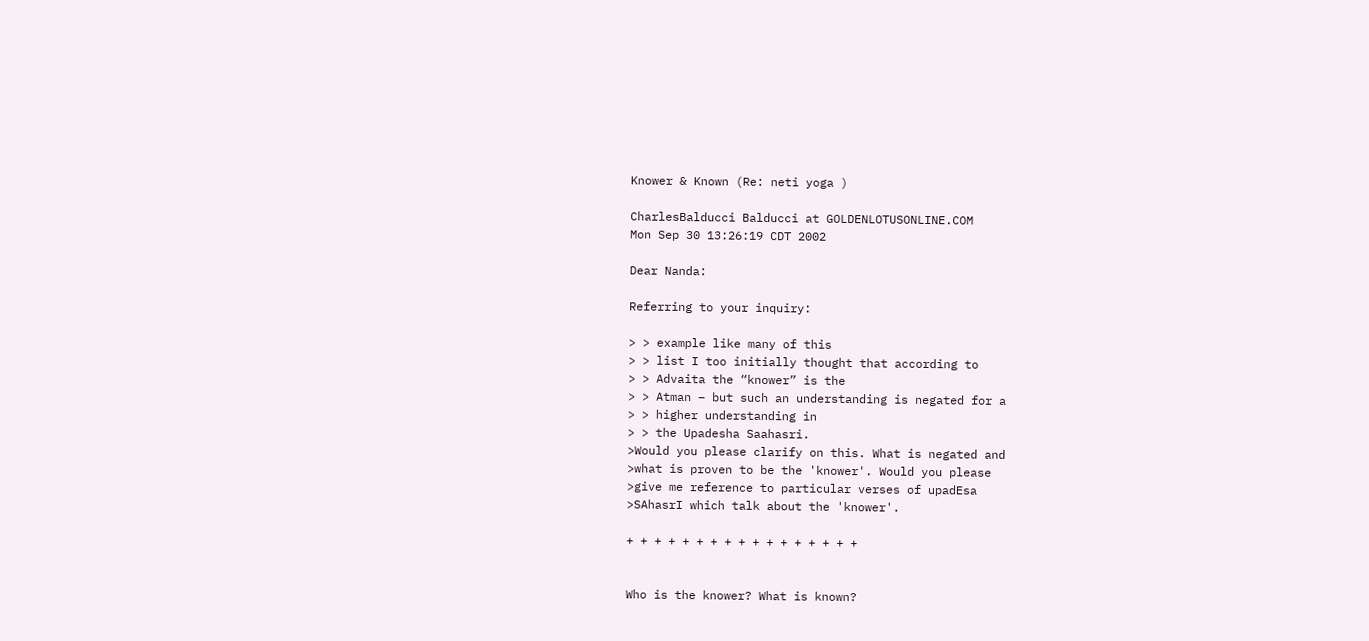Knower & Known (Re: neti yoga )

CharlesBalducci Balducci at GOLDENLOTUSONLINE.COM
Mon Sep 30 13:26:19 CDT 2002

Dear Nanda:

Referring to your inquiry:

> > example like many of this
> > list I too initially thought that according to
> > Advaita the “knower” is the
> > Atman – but such an understanding is negated for a
> > higher understanding in
> > the Upadesha Saahasri.
>Would you please clarify on this. What is negated and
>what is proven to be the 'knower'. Would you please
>give me reference to particular verses of upadEsa
>SAhasrI which talk about the 'knower'.

+ + + + + + + + + + + + + + + + +


Who is the knower? What is known?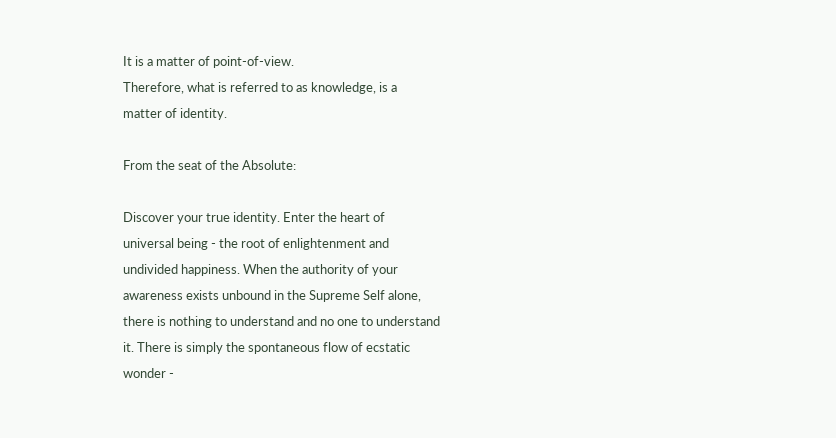It is a matter of point-of-view.
Therefore, what is referred to as knowledge, is a
matter of identity.

From the seat of the Absolute:

Discover your true identity. Enter the heart of
universal being - the root of enlightenment and
undivided happiness. When the authority of your
awareness exists unbound in the Supreme Self alone,
there is nothing to understand and no one to understand
it. There is simply the spontaneous flow of ecstatic
wonder -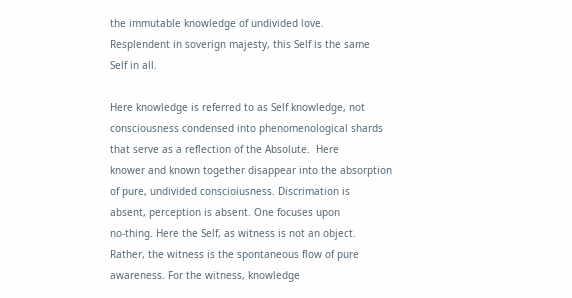the immutable knowledge of undivided love.
Resplendent in soverign majesty, this Self is the same
Self in all.

Here knowledge is referred to as Self knowledge, not
consciousness condensed into phenomenological shards
that serve as a reflection of the Absolute.  Here
knower and known together disappear into the absorption
of pure, undivided conscioiusness. Discrimation is
absent, perception is absent. One focuses upon
no-thing. Here the Self, as witness is not an object.
Rather, the witness is the spontaneous flow of pure
awareness. For the witness, knowledge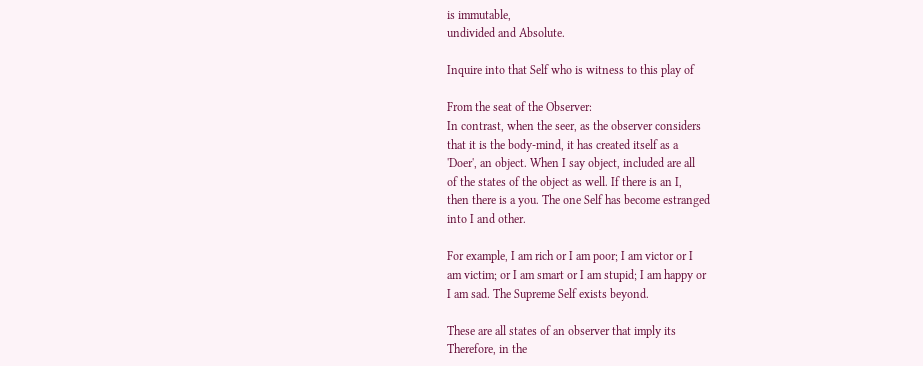is immutable,
undivided and Absolute.

Inquire into that Self who is witness to this play of

From the seat of the Observer:
In contrast, when the seer, as the observer considers
that it is the body-mind, it has created itself as a
'Doer', an object. When I say object, included are all
of the states of the object as well. If there is an I,
then there is a you. The one Self has become estranged
into I and other.

For example, I am rich or I am poor; I am victor or I
am victim; or I am smart or I am stupid; I am happy or
I am sad. The Supreme Self exists beyond.

These are all states of an observer that imply its
Therefore, in the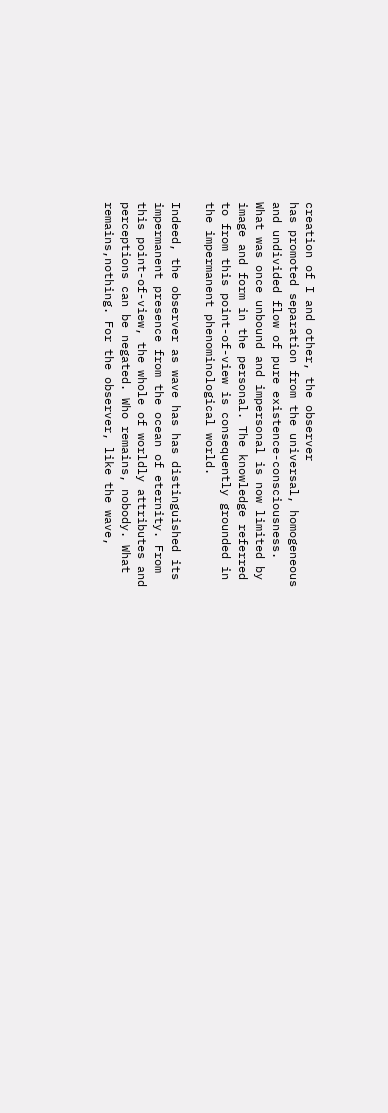creation of I and other, the observer
has promoted separation from the universal, homogeneous
and undivided flow of pure existence-consciousness.
What was once unbound and impersonal is now limited by
image and form in the personal. The knowledge referred
to from this point-of-view is consequently grounded in
the impermanent phenominological world.

Indeed, the observer as wave has has distinguished its
impermanent presence from the ocean of eternity. From
this point-of-view, the whole of worldly attributes and
perceptions can be negated. Who remains, nobody. What
remains,nothing. For the observer, like the wave,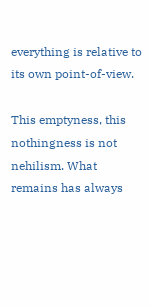everything is relative to its own point-of-view.

This emptyness, this nothingness is not nehilism. What
remains has always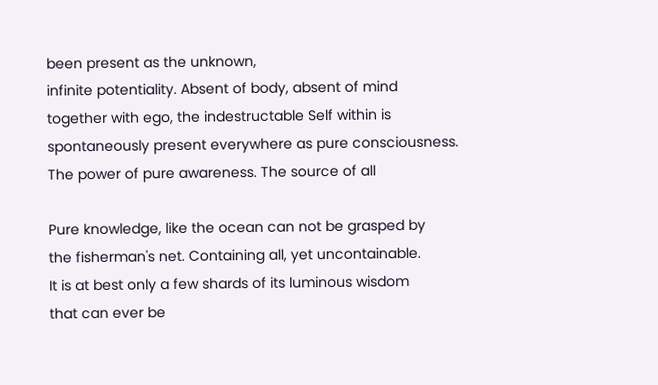been present as the unknown,
infinite potentiality. Absent of body, absent of mind
together with ego, the indestructable Self within is
spontaneously present everywhere as pure consciousness.
The power of pure awareness. The source of all

Pure knowledge, like the ocean can not be grasped by
the fisherman's net. Containing all, yet uncontainable.
It is at best only a few shards of its luminous wisdom
that can ever be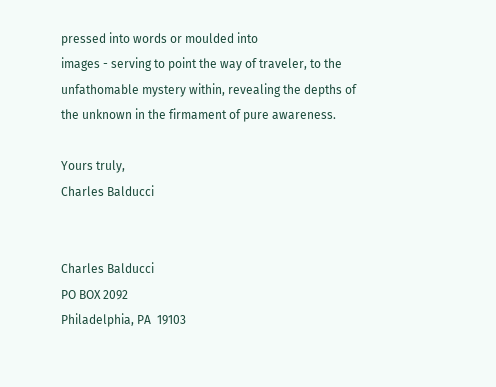pressed into words or moulded into
images - serving to point the way of traveler, to the
unfathomable mystery within, revealing the depths of
the unknown in the firmament of pure awareness.

Yours truly,
Charles Balducci


Charles Balducci
PO BOX 2092
Philadelphia, PA  19103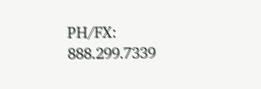PH/FX:  888.299.7339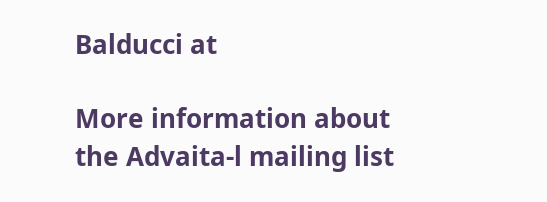Balducci at

More information about the Advaita-l mailing list